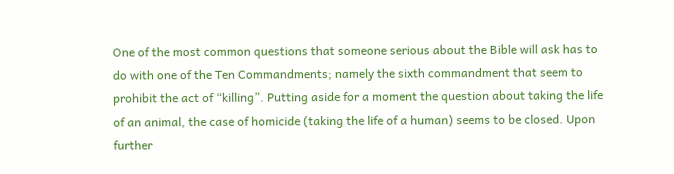One of the most common questions that someone serious about the Bible will ask has to do with one of the Ten Commandments; namely the sixth commandment that seem to prohibit the act of “killing”. Putting aside for a moment the question about taking the life of an animal, the case of homicide (taking the life of a human) seems to be closed. Upon further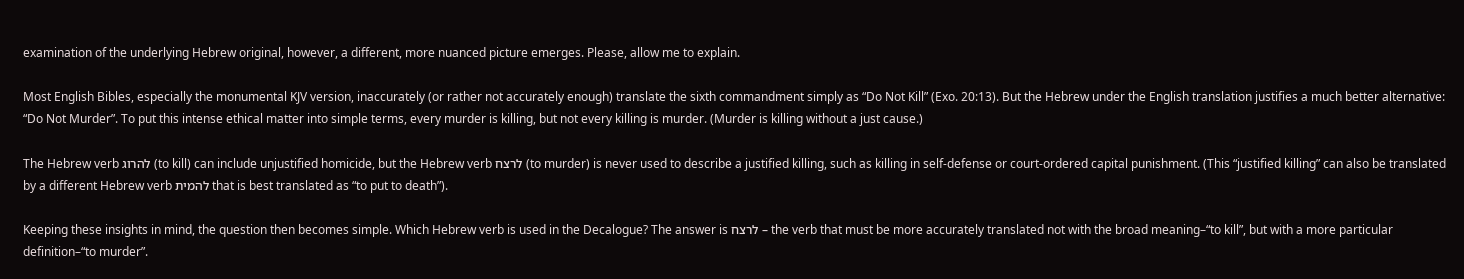examination of the underlying Hebrew original, however, a different, more nuanced picture emerges. Please, allow me to explain.

Most English Bibles, especially the monumental KJV version, inaccurately (or rather not accurately enough) translate the sixth commandment simply as “Do Not Kill” (Exo. 20:13). But the Hebrew under the English translation justifies a much better alternative: “Do Not Murder”. To put this intense ethical matter into simple terms, every murder is killing, but not every killing is murder. (Murder is killing without a just cause.)

The Hebrew verb להרוג (to kill) can include unjustified homicide, but the Hebrew verb לרצח (to murder) is never used to describe a justified killing, such as killing in self-defense or court-ordered capital punishment. (This “justified killing” can also be translated by a different Hebrew verb להמית that is best translated as “to put to death”).

Keeping these insights in mind, the question then becomes simple. Which Hebrew verb is used in the Decalogue? The answer is לרצח – the verb that must be more accurately translated not with the broad meaning–“to kill”, but with a more particular definition–“to murder”.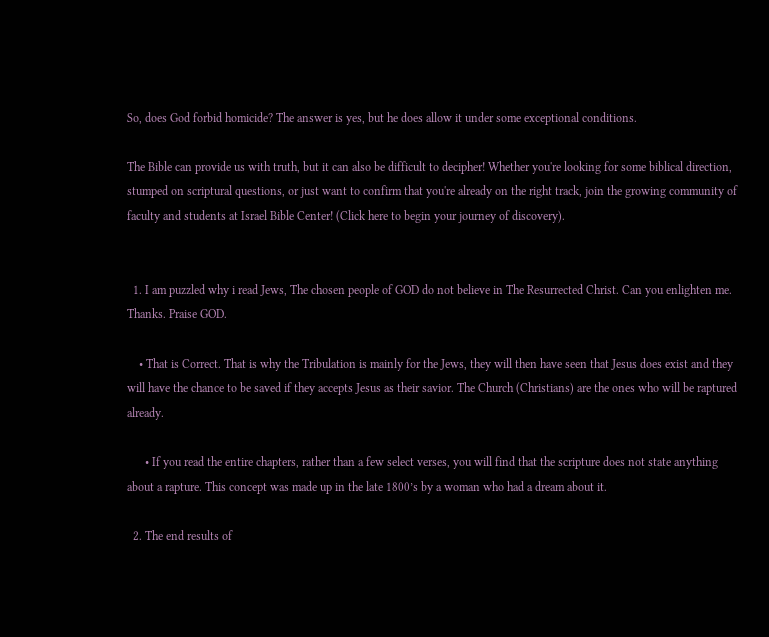So, does God forbid homicide? The answer is yes, but he does allow it under some exceptional conditions.

The Bible can provide us with truth, but it can also be difficult to decipher! Whether you're looking for some biblical direction, stumped on scriptural questions, or just want to confirm that you're already on the right track, join the growing community of faculty and students at Israel Bible Center! (Click here to begin your journey of discovery).


  1. I am puzzled why i read Jews, The chosen people of GOD do not believe in The Resurrected Christ. Can you enlighten me. Thanks. Praise GOD.

    • That is Correct. That is why the Tribulation is mainly for the Jews, they will then have seen that Jesus does exist and they will have the chance to be saved if they accepts Jesus as their savior. The Church (Christians) are the ones who will be raptured already.

      • If you read the entire chapters, rather than a few select verses, you will find that the scripture does not state anything about a rapture. This concept was made up in the late 1800’s by a woman who had a dream about it.

  2. The end results of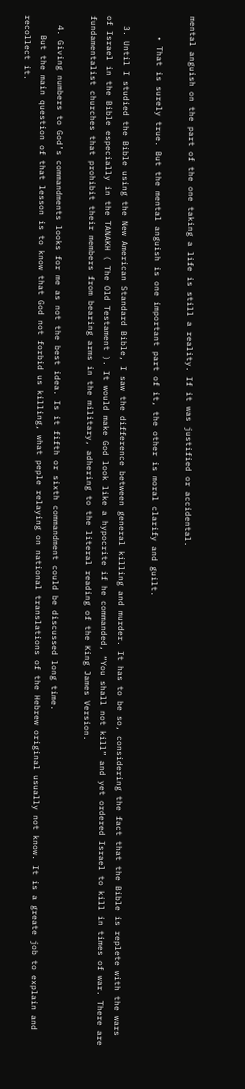mental anguish on the part of the one taking a life is still a reality. If it was justified or accidental.

    • That is surely true. But the mental anguish is one important part of it, the other is moral clarify and guilt.

  3. Until I studied the Bible using the New American Standard Bible, I saw the difference between general killing and murder. It has to be so, considering the fact that the Bible is replete with the wars of Israel in the Bible especially in the TANAKH ( The Old Testament ). It would make God look like a hypocrite if he commanded, “You shall not kill” and yet ordered Israel to kill in times of war. There are fundamentalist churches that prohibit their members from bearing arms in the military, adhering to the literal reading of the King James Version.

  4. Giving numbers to God’s commandments looks for me as not the best idea. Is it fifth or sixth commandment could be discussed long time.
    But the main question of that lesson is to know that God not forbid us killing, what peple relaying on national translations of the Hebrew original usually not know. It is a greate job to explain and recollect it.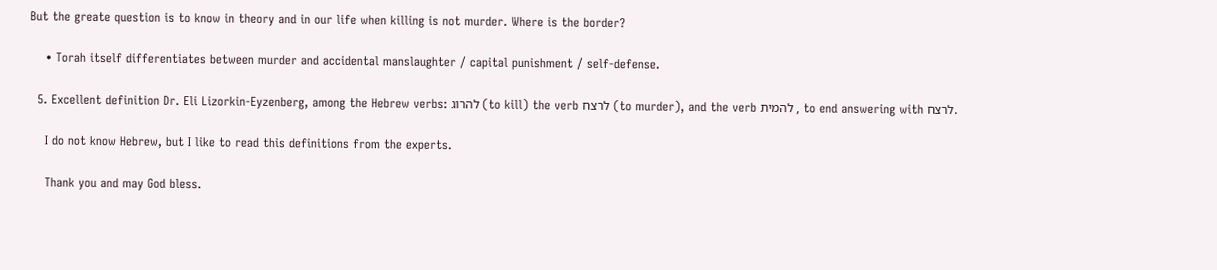But the greate question is to know in theory and in our life when killing is not murder. Where is the border?

    • Torah itself differentiates between murder and accidental manslaughter / capital punishment / self-defense.

  5. Excellent definition Dr. Eli Lizorkin-Eyzenberg, among the Hebrew verbs: להרוג (to kill) the verb לרצח (to murder), and the verb להמית , to end answering with לרצח.

    I do not know Hebrew, but I like to read this definitions from the experts.

    Thank you and may God bless.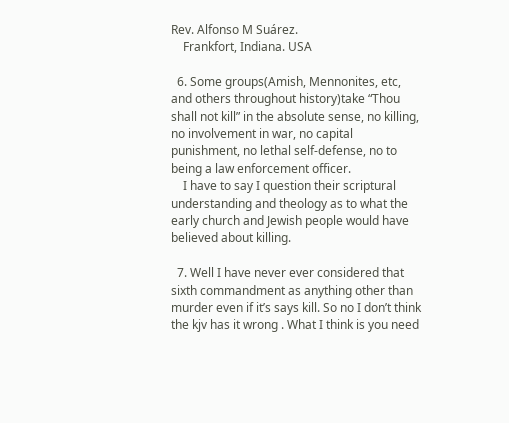Rev. Alfonso M Suárez.
    Frankfort, Indiana. USA

  6. Some groups(Amish, Mennonites, etc, and others throughout history)take “Thou shall not kill” in the absolute sense, no killing, no involvement in war, no capital punishment, no lethal self-defense, no to being a law enforcement officer.
    I have to say I question their scriptural understanding and theology as to what the early church and Jewish people would have believed about killing.

  7. Well I have never ever considered that sixth commandment as anything other than murder even if it’s says kill. So no I don’t think the kjv has it wrong . What I think is you need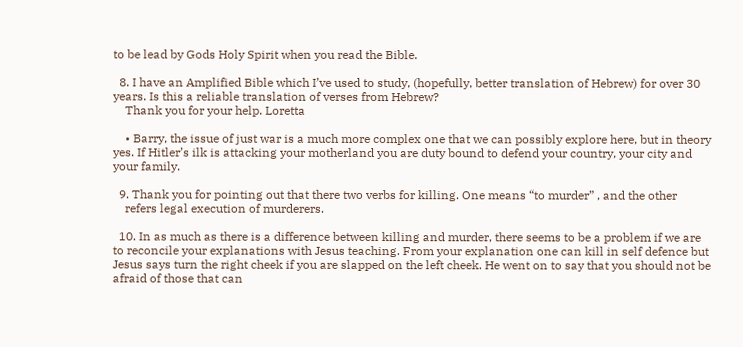to be lead by Gods Holy Spirit when you read the Bible.

  8. I have an Amplified Bible which I’ve used to study, (hopefully, better translation of Hebrew) for over 30 years. Is this a reliable translation of verses from Hebrew?
    Thank you for your help. Loretta

    • Barry, the issue of just war is a much more complex one that we can possibly explore here, but in theory yes. If Hitler’s ilk is attacking your motherland you are duty bound to defend your country, your city and your family.

  9. Thank you for pointing out that there two verbs for killing. One means “to murder” , and the other
    refers legal execution of murderers.

  10. In as much as there is a difference between killing and murder, there seems to be a problem if we are to reconcile your explanations with Jesus teaching. From your explanation one can kill in self defence but Jesus says turn the right cheek if you are slapped on the left cheek. He went on to say that you should not be afraid of those that can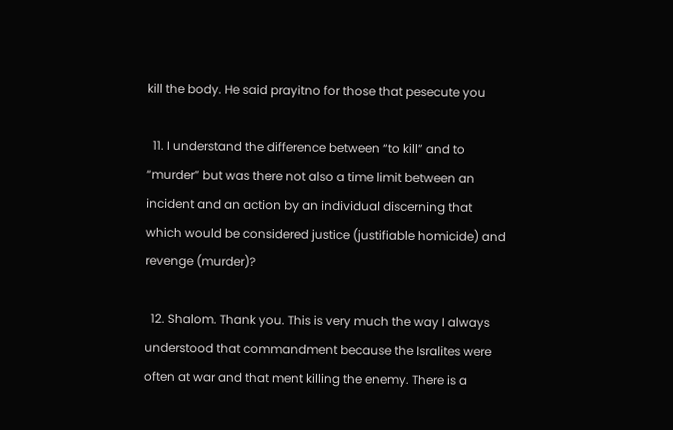kill the body. He said prayitno for those that pesecute you

  11. I understand the difference between “to kill” and to “murder” but was there not also a time limit between an incident and an action by an individual discerning that which would be considered justice (justifiable homicide) and revenge (murder)?

  12. Shalom. Thank you. This is very much the way I always understood that commandment because the Isralites were often at war and that ment killing the enemy. There is a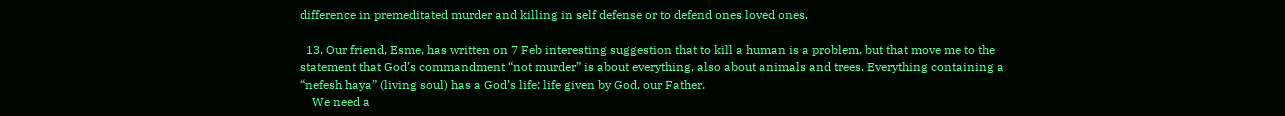difference in premeditated murder and killing in self defense or to defend ones loved ones.

  13. Our friend, Esme, has written on 7 Feb interesting suggestion that to kill a human is a problem, but that move me to the statement that God’s commandment “not murder” is about everything, also about animals and trees. Everything containing a “nefesh haya” (living soul) has a God’s life; life given by God, our Father.
    We need a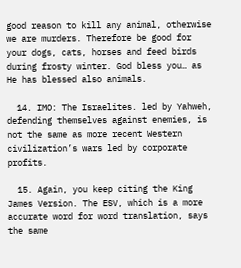good reason to kill any animal, otherwise we are murders. Therefore be good for your dogs, cats, horses and feed birds during frosty winter. God bless you… as He has blessed also animals.

  14. IMO: The Israelites. led by Yahweh, defending themselves against enemies, is not the same as more recent Western civilization’s wars led by corporate profits.

  15. Again, you keep citing the King James Version. The ESV, which is a more accurate word for word translation, says the same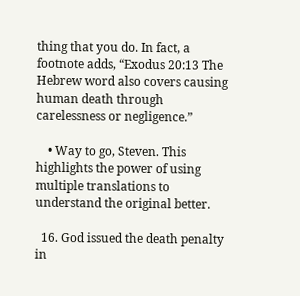thing that you do. In fact, a footnote adds, “Exodus 20:13 The Hebrew word also covers causing human death through carelessness or negligence.”

    • Way to go, Steven. This highlights the power of using multiple translations to understand the original better.

  16. God issued the death penalty in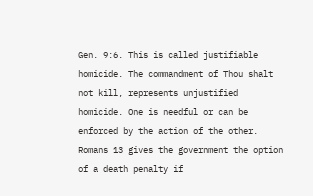Gen. 9:6. This is called justifiable homicide. The commandment of Thou shalt not kill, represents unjustified homicide. One is needful or can be enforced by the action of the other. Romans 13 gives the government the option of a death penalty if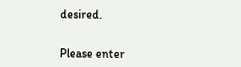desired.


Please enter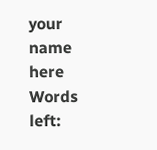your name here
Words left: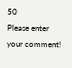50
Please enter your comment!